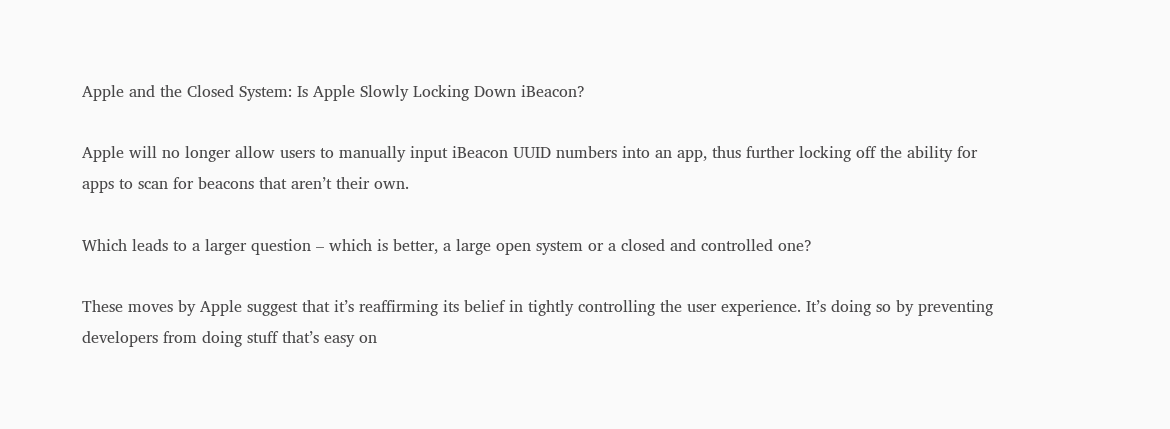Apple and the Closed System: Is Apple Slowly Locking Down iBeacon?

Apple will no longer allow users to manually input iBeacon UUID numbers into an app, thus further locking off the ability for apps to scan for beacons that aren’t their own.

Which leads to a larger question – which is better, a large open system or a closed and controlled one?

These moves by Apple suggest that it’s reaffirming its belief in tightly controlling the user experience. It’s doing so by preventing developers from doing stuff that’s easy on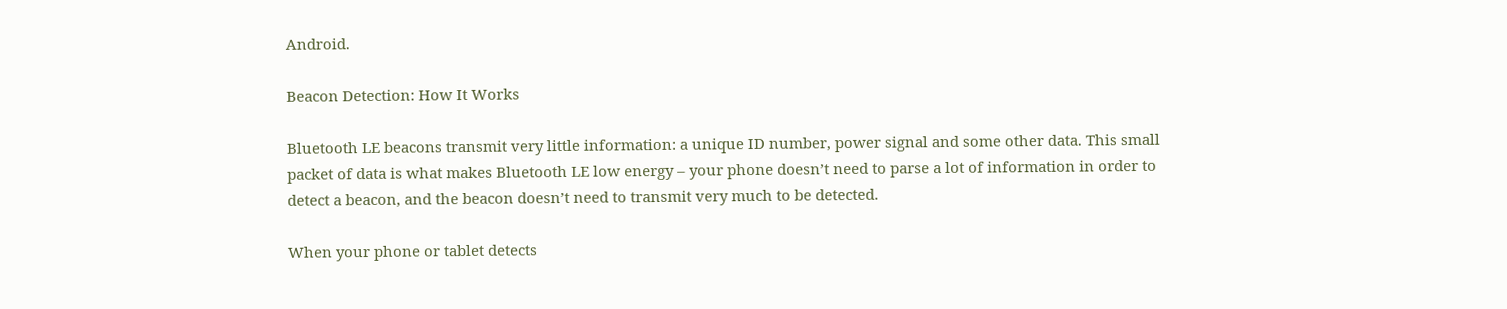Android.

Beacon Detection: How It Works

Bluetooth LE beacons transmit very little information: a unique ID number, power signal and some other data. This small packet of data is what makes Bluetooth LE low energy – your phone doesn’t need to parse a lot of information in order to detect a beacon, and the beacon doesn’t need to transmit very much to be detected.

When your phone or tablet detects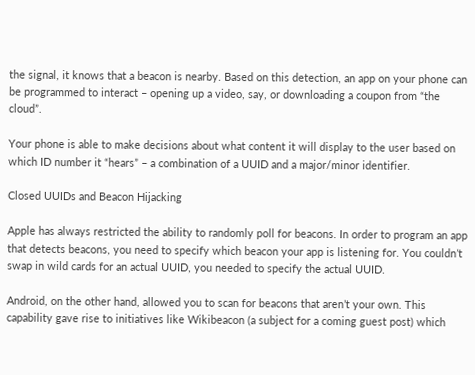the signal, it knows that a beacon is nearby. Based on this detection, an app on your phone can be programmed to interact – opening up a video, say, or downloading a coupon from “the cloud”.

Your phone is able to make decisions about what content it will display to the user based on which ID number it “hears” – a combination of a UUID and a major/minor identifier.

Closed UUIDs and Beacon Hijacking

Apple has always restricted the ability to randomly poll for beacons. In order to program an app that detects beacons, you need to specify which beacon your app is listening for. You couldn’t swap in wild cards for an actual UUID, you needed to specify the actual UUID.

Android, on the other hand, allowed you to scan for beacons that aren’t your own. This capability gave rise to initiatives like Wikibeacon (a subject for a coming guest post) which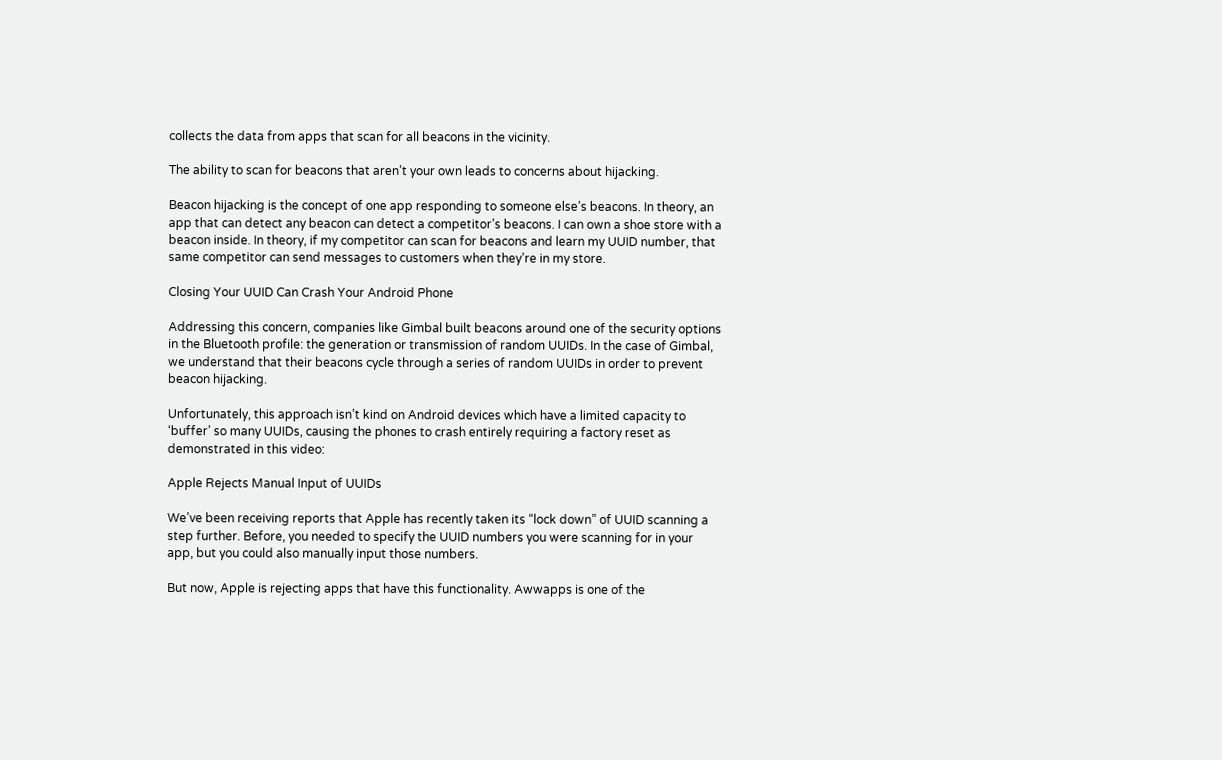collects the data from apps that scan for all beacons in the vicinity.

The ability to scan for beacons that aren’t your own leads to concerns about hijacking.

Beacon hijacking is the concept of one app responding to someone else’s beacons. In theory, an app that can detect any beacon can detect a competitor’s beacons. I can own a shoe store with a beacon inside. In theory, if my competitor can scan for beacons and learn my UUID number, that same competitor can send messages to customers when they’re in my store.

Closing Your UUID Can Crash Your Android Phone

Addressing this concern, companies like Gimbal built beacons around one of the security options in the Bluetooth profile: the generation or transmission of random UUIDs. In the case of Gimbal, we understand that their beacons cycle through a series of random UUIDs in order to prevent beacon hijacking.

Unfortunately, this approach isn’t kind on Android devices which have a limited capacity to ‘buffer’ so many UUIDs, causing the phones to crash entirely requiring a factory reset as demonstrated in this video:

Apple Rejects Manual Input of UUIDs

We’ve been receiving reports that Apple has recently taken its “lock down” of UUID scanning a step further. Before, you needed to specify the UUID numbers you were scanning for in your app, but you could also manually input those numbers.

But now, Apple is rejecting apps that have this functionality. Awwapps is one of the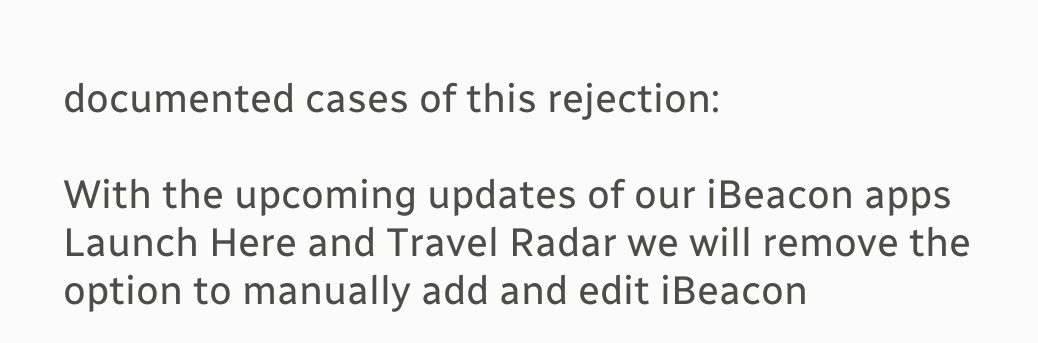documented cases of this rejection:

With the upcoming updates of our iBeacon apps Launch Here and Travel Radar we will remove the option to manually add and edit iBeacon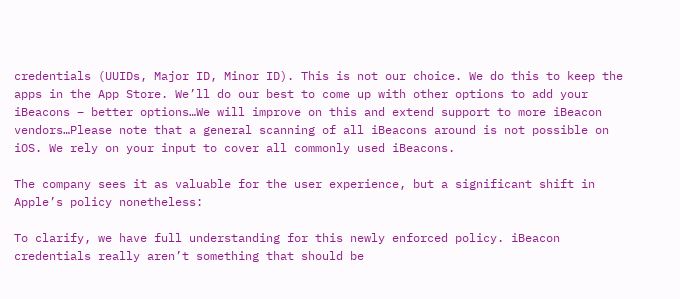credentials (UUIDs, Major ID, Minor ID). This is not our choice. We do this to keep the apps in the App Store. We’ll do our best to come up with other options to add your iBeacons – better options…We will improve on this and extend support to more iBeacon vendors…Please note that a general scanning of all iBeacons around is not possible on iOS. We rely on your input to cover all commonly used iBeacons.

The company sees it as valuable for the user experience, but a significant shift in Apple’s policy nonetheless:

To clarify, we have full understanding for this newly enforced policy. iBeacon credentials really aren’t something that should be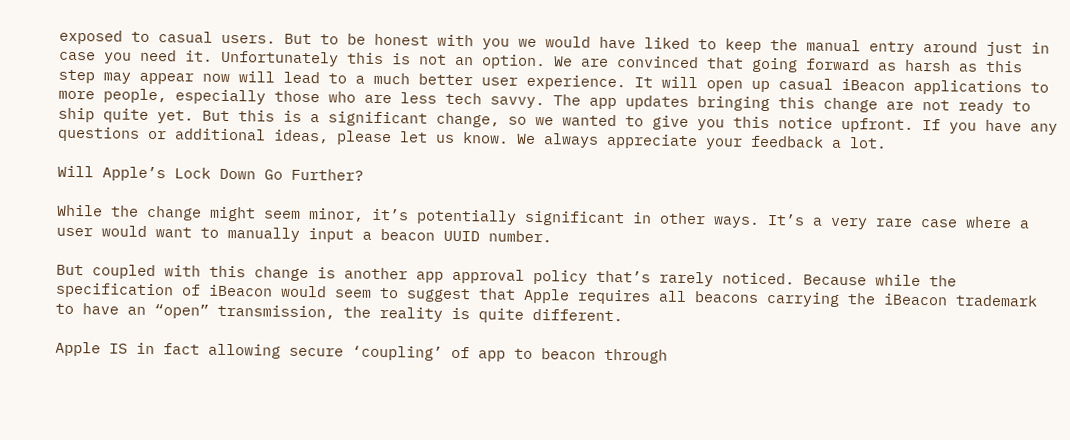exposed to casual users. But to be honest with you we would have liked to keep the manual entry around just in case you need it. Unfortunately this is not an option. We are convinced that going forward as harsh as this step may appear now will lead to a much better user experience. It will open up casual iBeacon applications to more people, especially those who are less tech savvy. The app updates bringing this change are not ready to ship quite yet. But this is a significant change, so we wanted to give you this notice upfront. If you have any questions or additional ideas, please let us know. We always appreciate your feedback a lot.

Will Apple’s Lock Down Go Further?

While the change might seem minor, it’s potentially significant in other ways. It’s a very rare case where a user would want to manually input a beacon UUID number.

But coupled with this change is another app approval policy that’s rarely noticed. Because while the specification of iBeacon would seem to suggest that Apple requires all beacons carrying the iBeacon trademark to have an “open” transmission, the reality is quite different.

Apple IS in fact allowing secure ‘coupling’ of app to beacon through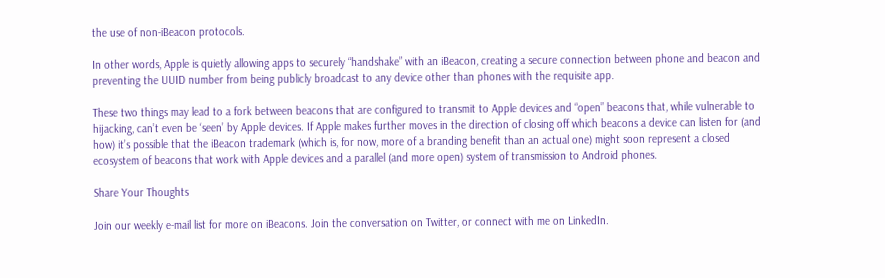the use of non-iBeacon protocols.

In other words, Apple is quietly allowing apps to securely “handshake” with an iBeacon, creating a secure connection between phone and beacon and preventing the UUID number from being publicly broadcast to any device other than phones with the requisite app.

These two things may lead to a fork between beacons that are configured to transmit to Apple devices and “open” beacons that, while vulnerable to hijacking, can’t even be ‘seen’ by Apple devices. If Apple makes further moves in the direction of closing off which beacons a device can listen for (and how) it’s possible that the iBeacon trademark (which is, for now, more of a branding benefit than an actual one) might soon represent a closed ecosystem of beacons that work with Apple devices and a parallel (and more open) system of transmission to Android phones.

Share Your Thoughts

Join our weekly e-mail list for more on iBeacons. Join the conversation on Twitter, or connect with me on LinkedIn.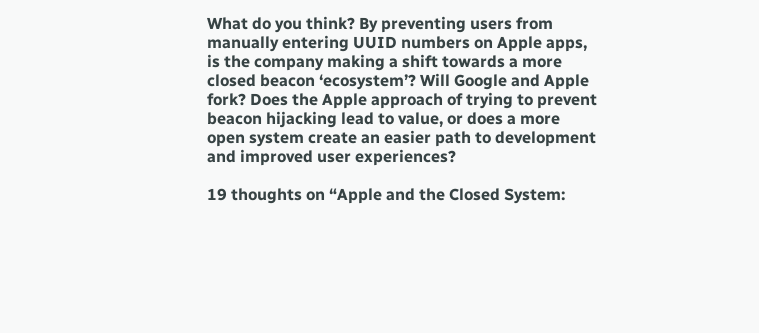What do you think? By preventing users from manually entering UUID numbers on Apple apps, is the company making a shift towards a more closed beacon ‘ecosystem’? Will Google and Apple fork? Does the Apple approach of trying to prevent beacon hijacking lead to value, or does a more open system create an easier path to development and improved user experiences?

19 thoughts on “Apple and the Closed System: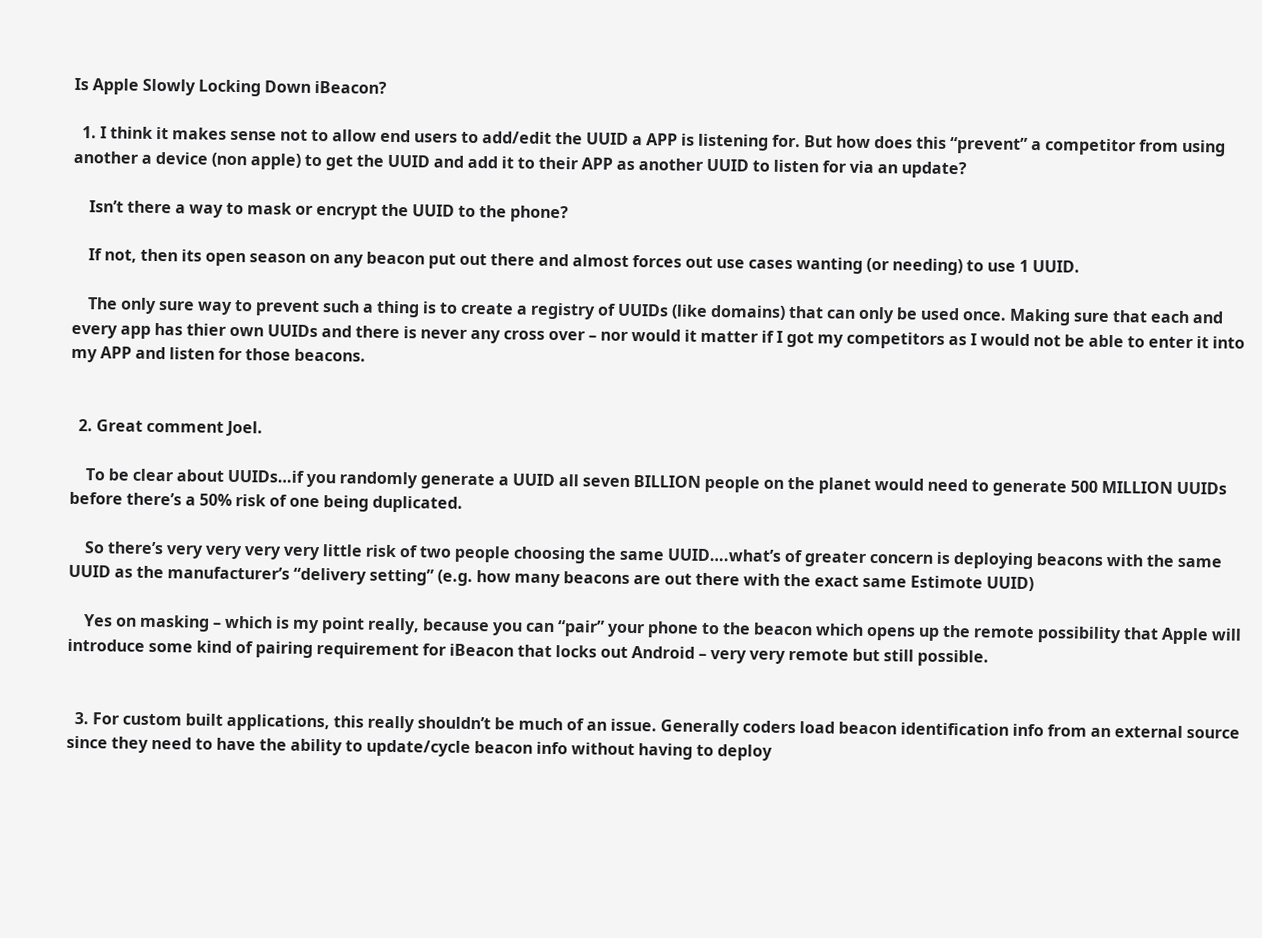Is Apple Slowly Locking Down iBeacon?

  1. I think it makes sense not to allow end users to add/edit the UUID a APP is listening for. But how does this “prevent” a competitor from using another a device (non apple) to get the UUID and add it to their APP as another UUID to listen for via an update?

    Isn’t there a way to mask or encrypt the UUID to the phone?

    If not, then its open season on any beacon put out there and almost forces out use cases wanting (or needing) to use 1 UUID.

    The only sure way to prevent such a thing is to create a registry of UUIDs (like domains) that can only be used once. Making sure that each and every app has thier own UUIDs and there is never any cross over – nor would it matter if I got my competitors as I would not be able to enter it into my APP and listen for those beacons.


  2. Great comment Joel.

    To be clear about UUIDs…if you randomly generate a UUID all seven BILLION people on the planet would need to generate 500 MILLION UUIDs before there’s a 50% risk of one being duplicated.

    So there’s very very very very little risk of two people choosing the same UUID….what’s of greater concern is deploying beacons with the same UUID as the manufacturer’s “delivery setting” (e.g. how many beacons are out there with the exact same Estimote UUID)

    Yes on masking – which is my point really, because you can “pair” your phone to the beacon which opens up the remote possibility that Apple will introduce some kind of pairing requirement for iBeacon that locks out Android – very very remote but still possible.


  3. For custom built applications, this really shouldn’t be much of an issue. Generally coders load beacon identification info from an external source since they need to have the ability to update/cycle beacon info without having to deploy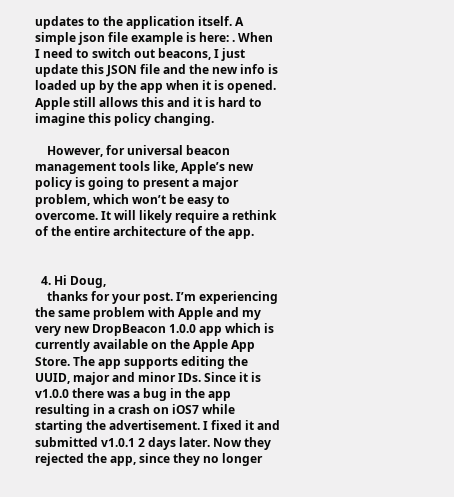updates to the application itself. A simple json file example is here: . When I need to switch out beacons, I just update this JSON file and the new info is loaded up by the app when it is opened. Apple still allows this and it is hard to imagine this policy changing.

    However, for universal beacon management tools like, Apple’s new policy is going to present a major problem, which won’t be easy to overcome. It will likely require a rethink of the entire architecture of the app.


  4. Hi Doug,
    thanks for your post. I’m experiencing the same problem with Apple and my very new DropBeacon 1.0.0 app which is currently available on the Apple App Store. The app supports editing the UUID, major and minor IDs. Since it is v1.0.0 there was a bug in the app resulting in a crash on iOS7 while starting the advertisement. I fixed it and submitted v1.0.1 2 days later. Now they rejected the app, since they no longer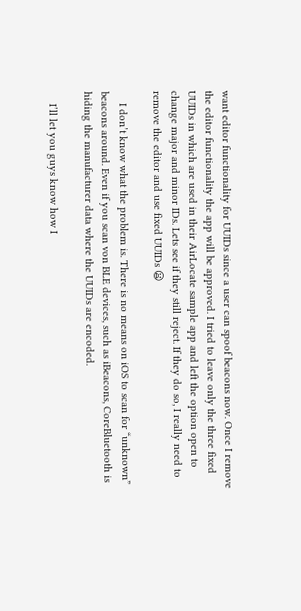want editor functionality for UUIDs since a user can spoof beacons now. Once I remove the editor functionality the app will be approved. I tried to leave only the three fixed UUIDs in which are used in their AirLocate sample app and left the option open to change major and minor IDs. Lets see if they still reject. If they do so, I really need to remove the editor and use fixed UUIDs 😦

    I don’t know what the problem is. There is no means on iOS to scan for “unknown” beacons around. Even if you scan von BLE devices, such as iBeacons, CoreBluetooth is hiding the manufacturer data where the UUIDs are encoded.

    I’ll let you guys know how I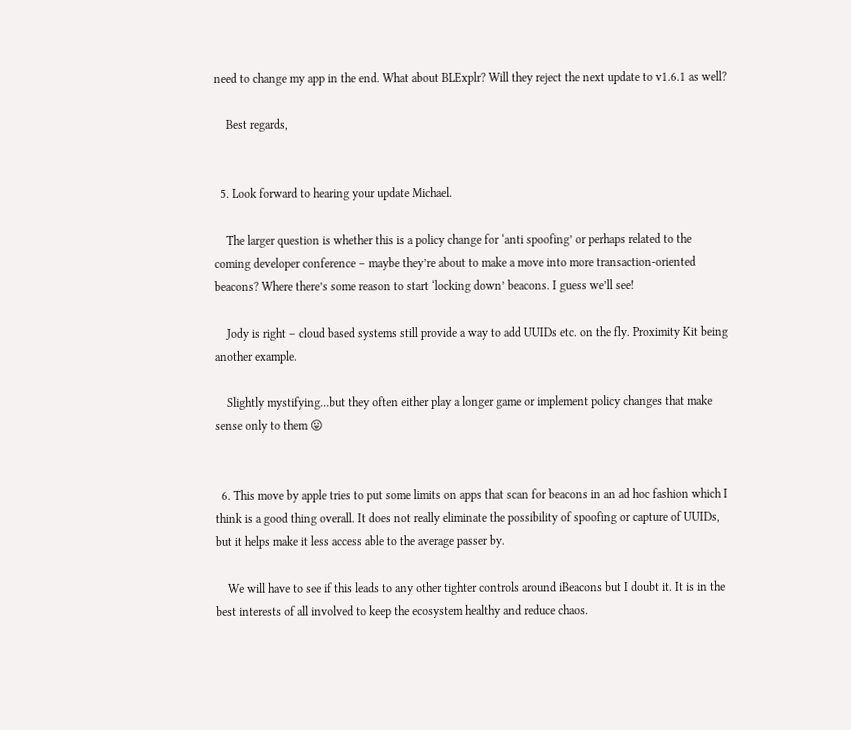need to change my app in the end. What about BLExplr? Will they reject the next update to v1.6.1 as well?

    Best regards,


  5. Look forward to hearing your update Michael.

    The larger question is whether this is a policy change for ‘anti spoofing’ or perhaps related to the coming developer conference – maybe they’re about to make a move into more transaction-oriented beacons? Where there’s some reason to start ‘locking down’ beacons. I guess we’ll see!

    Jody is right – cloud based systems still provide a way to add UUIDs etc. on the fly. Proximity Kit being another example.

    Slightly mystifying…but they often either play a longer game or implement policy changes that make sense only to them 😛


  6. This move by apple tries to put some limits on apps that scan for beacons in an ad hoc fashion which I think is a good thing overall. It does not really eliminate the possibility of spoofing or capture of UUIDs, but it helps make it less access able to the average passer by.

    We will have to see if this leads to any other tighter controls around iBeacons but I doubt it. It is in the best interests of all involved to keep the ecosystem healthy and reduce chaos.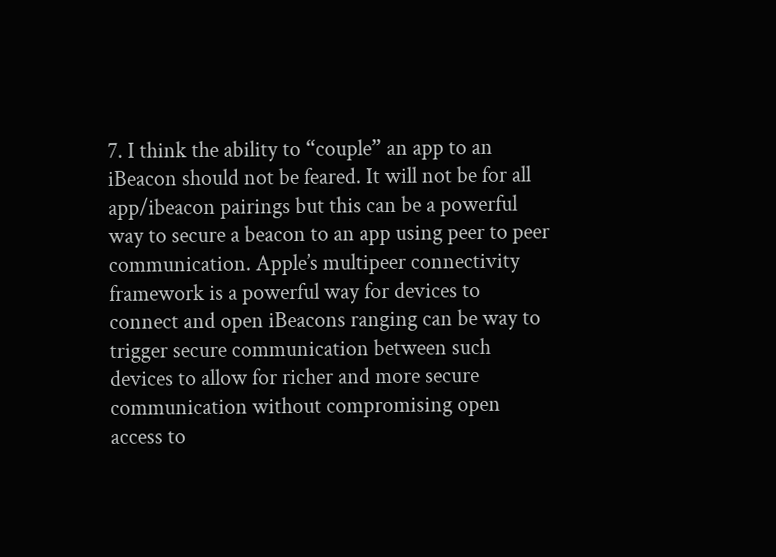7. I think the ability to “couple” an app to an iBeacon should not be feared. It will not be for all app/ibeacon pairings but this can be a powerful way to secure a beacon to an app using peer to peer communication. Apple’s multipeer connectivity framework is a powerful way for devices to connect and open iBeacons ranging can be way to trigger secure communication between such devices to allow for richer and more secure communication without compromising open access to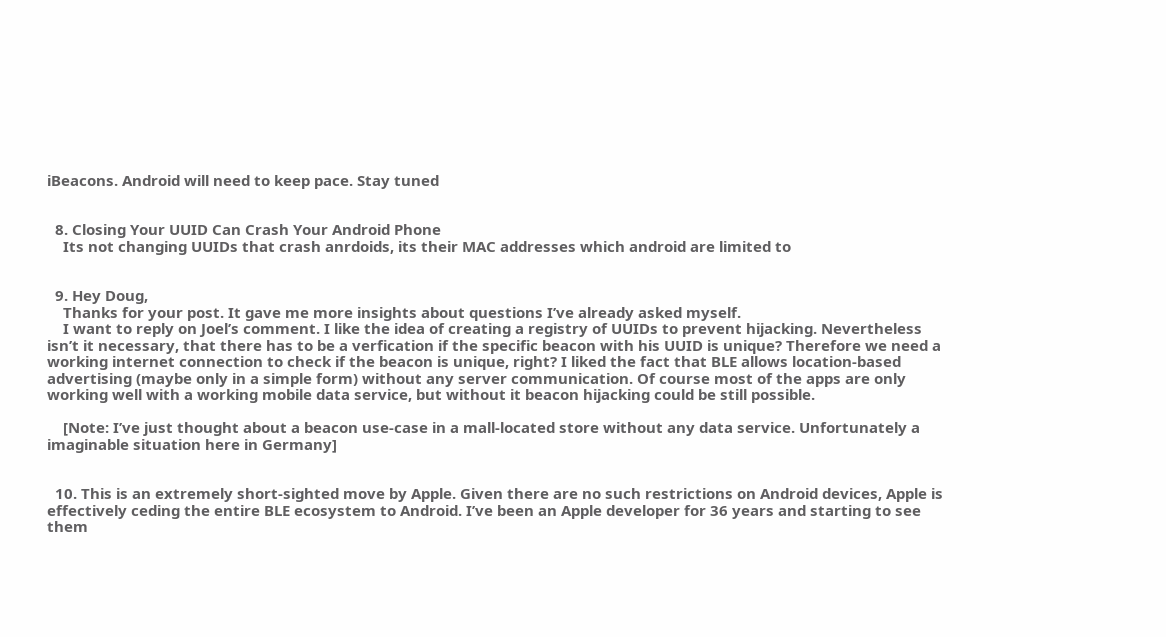iBeacons. Android will need to keep pace. Stay tuned


  8. Closing Your UUID Can Crash Your Android Phone
    Its not changing UUIDs that crash anrdoids, its their MAC addresses which android are limited to


  9. Hey Doug,
    Thanks for your post. It gave me more insights about questions I’ve already asked myself.
    I want to reply on Joel’s comment. I like the idea of creating a registry of UUIDs to prevent hijacking. Nevertheless isn’t it necessary, that there has to be a verfication if the specific beacon with his UUID is unique? Therefore we need a working internet connection to check if the beacon is unique, right? I liked the fact that BLE allows location-based advertising (maybe only in a simple form) without any server communication. Of course most of the apps are only working well with a working mobile data service, but without it beacon hijacking could be still possible.

    [Note: I’ve just thought about a beacon use-case in a mall-located store without any data service. Unfortunately a imaginable situation here in Germany]


  10. This is an extremely short-sighted move by Apple. Given there are no such restrictions on Android devices, Apple is effectively ceding the entire BLE ecosystem to Android. I’ve been an Apple developer for 36 years and starting to see them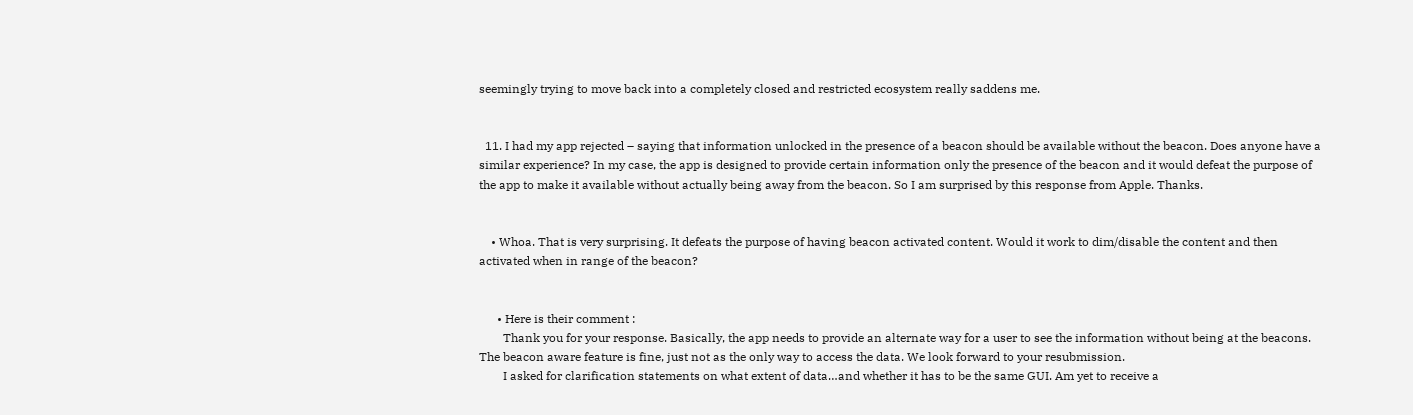seemingly trying to move back into a completely closed and restricted ecosystem really saddens me.


  11. I had my app rejected – saying that information unlocked in the presence of a beacon should be available without the beacon. Does anyone have a similar experience? In my case, the app is designed to provide certain information only the presence of the beacon and it would defeat the purpose of the app to make it available without actually being away from the beacon. So I am surprised by this response from Apple. Thanks.


    • Whoa. That is very surprising. It defeats the purpose of having beacon activated content. Would it work to dim/disable the content and then activated when in range of the beacon?


      • Here is their comment :
        Thank you for your response. Basically, the app needs to provide an alternate way for a user to see the information without being at the beacons. The beacon aware feature is fine, just not as the only way to access the data. We look forward to your resubmission.
        I asked for clarification statements on what extent of data…and whether it has to be the same GUI. Am yet to receive a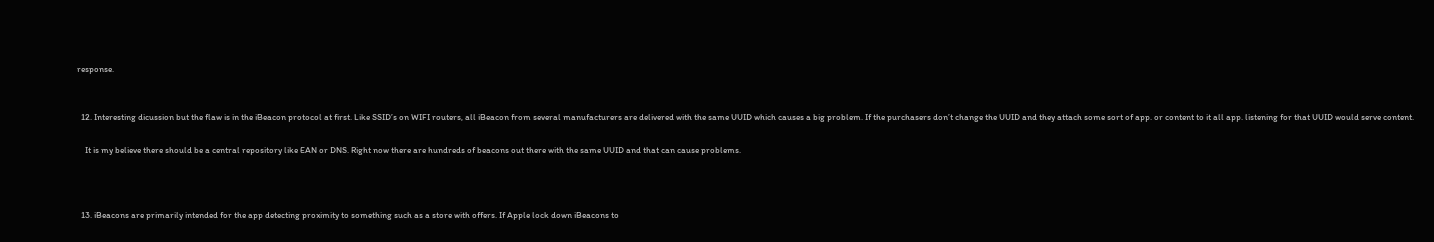response.


  12. Interesting dicussion but the flaw is in the iBeacon protocol at first. Like SSID’s on WIFI routers, all iBeacon from several manufacturers are delivered with the same UUID which causes a big problem. If the purchasers don’t change the UUID and they attach some sort of app. or content to it all app. listening for that UUID would serve content.

    It is my believe there should be a central repository like EAN or DNS. Right now there are hundreds of beacons out there with the same UUID and that can cause problems.



  13. iBeacons are primarily intended for the app detecting proximity to something such as a store with offers. If Apple lock down iBeacons to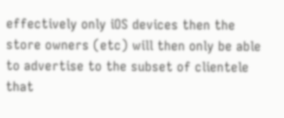effectively only iOS devices then the store owners (etc) will then only be able to advertise to the subset of clientele that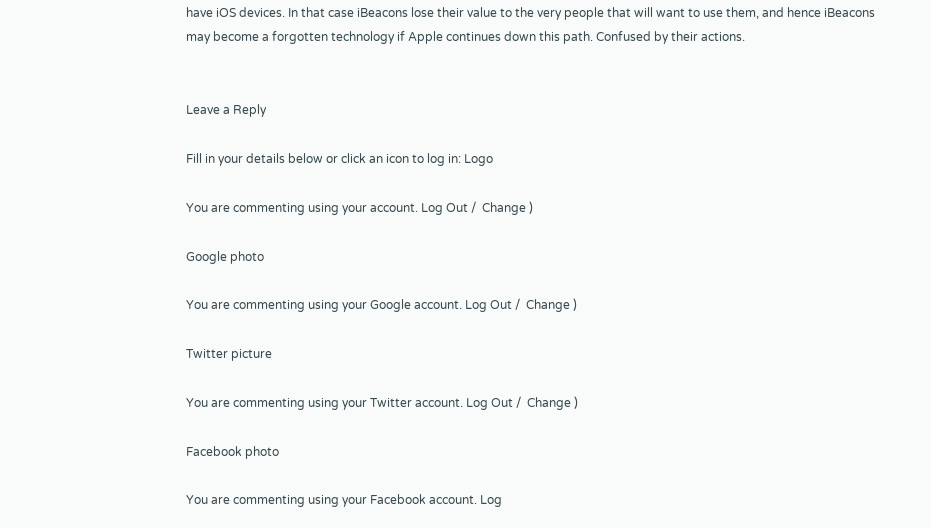have iOS devices. In that case iBeacons lose their value to the very people that will want to use them, and hence iBeacons may become a forgotten technology if Apple continues down this path. Confused by their actions.


Leave a Reply

Fill in your details below or click an icon to log in: Logo

You are commenting using your account. Log Out /  Change )

Google photo

You are commenting using your Google account. Log Out /  Change )

Twitter picture

You are commenting using your Twitter account. Log Out /  Change )

Facebook photo

You are commenting using your Facebook account. Log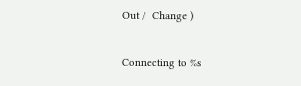Out /  Change )

Connecting to %s